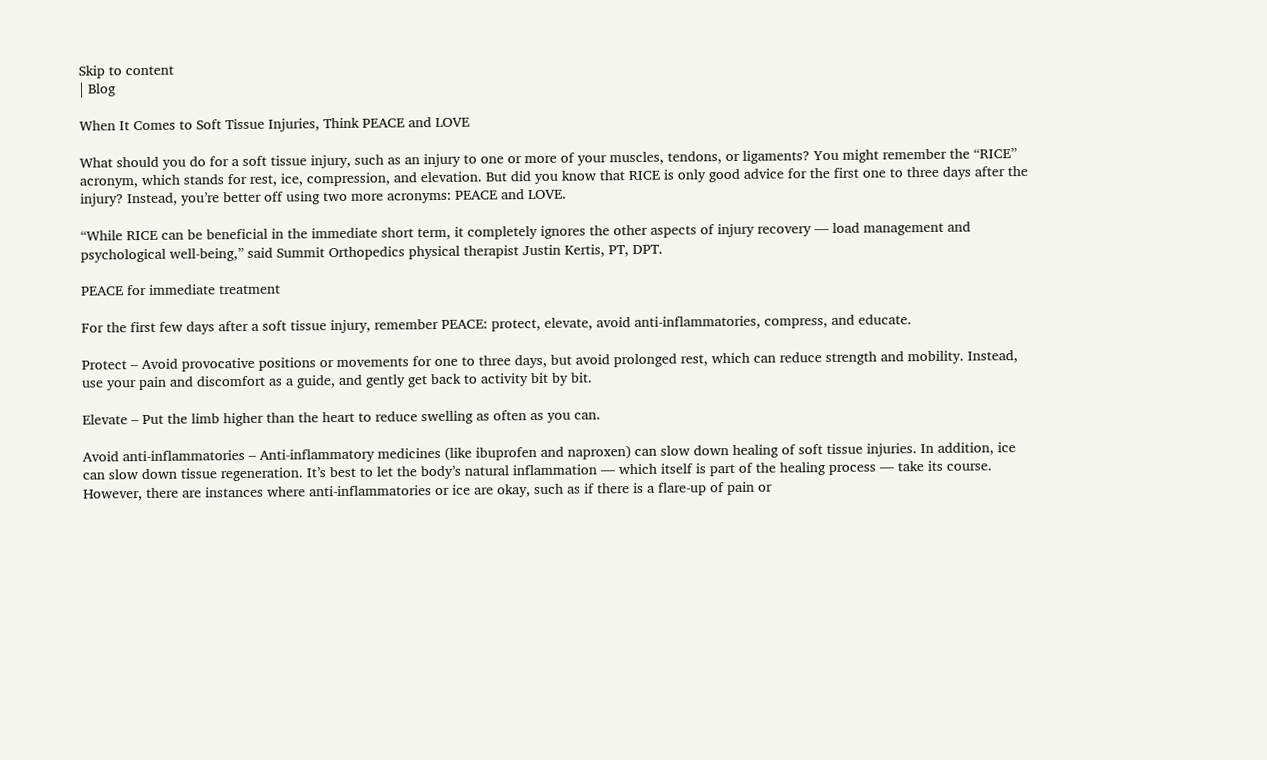Skip to content
| Blog

When It Comes to Soft Tissue Injuries, Think PEACE and LOVE

What should you do for a soft tissue injury, such as an injury to one or more of your muscles, tendons, or ligaments? You might remember the “RICE” acronym, which stands for rest, ice, compression, and elevation. But did you know that RICE is only good advice for the first one to three days after the injury? Instead, you’re better off using two more acronyms: PEACE and LOVE.

“While RICE can be beneficial in the immediate short term, it completely ignores the other aspects of injury recovery — load management and psychological well-being,” said Summit Orthopedics physical therapist Justin Kertis, PT, DPT.

PEACE for immediate treatment

For the first few days after a soft tissue injury, remember PEACE: protect, elevate, avoid anti-inflammatories, compress, and educate.

Protect – Avoid provocative positions or movements for one to three days, but avoid prolonged rest, which can reduce strength and mobility. Instead, use your pain and discomfort as a guide, and gently get back to activity bit by bit.

Elevate – Put the limb higher than the heart to reduce swelling as often as you can.

Avoid anti-inflammatories – Anti-inflammatory medicines (like ibuprofen and naproxen) can slow down healing of soft tissue injuries. In addition, ice can slow down tissue regeneration. It’s best to let the body’s natural inflammation — which itself is part of the healing process — take its course. However, there are instances where anti-inflammatories or ice are okay, such as if there is a flare-up of pain or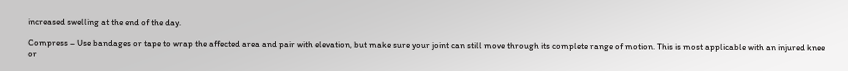increased swelling at the end of the day.

Compress – Use bandages or tape to wrap the affected area and pair with elevation, but make sure your joint can still move through its complete range of motion. This is most applicable with an injured knee or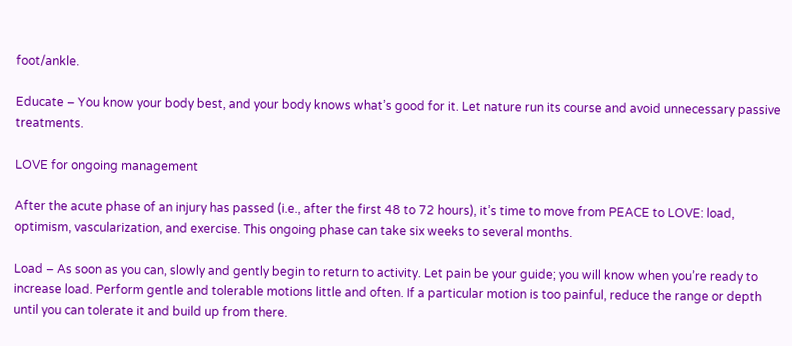foot/ankle.

Educate – You know your body best, and your body knows what’s good for it. Let nature run its course and avoid unnecessary passive treatments.

LOVE for ongoing management

After the acute phase of an injury has passed (i.e., after the first 48 to 72 hours), it’s time to move from PEACE to LOVE: load, optimism, vascularization, and exercise. This ongoing phase can take six weeks to several months.

Load – As soon as you can, slowly and gently begin to return to activity. Let pain be your guide; you will know when you’re ready to increase load. Perform gentle and tolerable motions little and often. If a particular motion is too painful, reduce the range or depth until you can tolerate it and build up from there.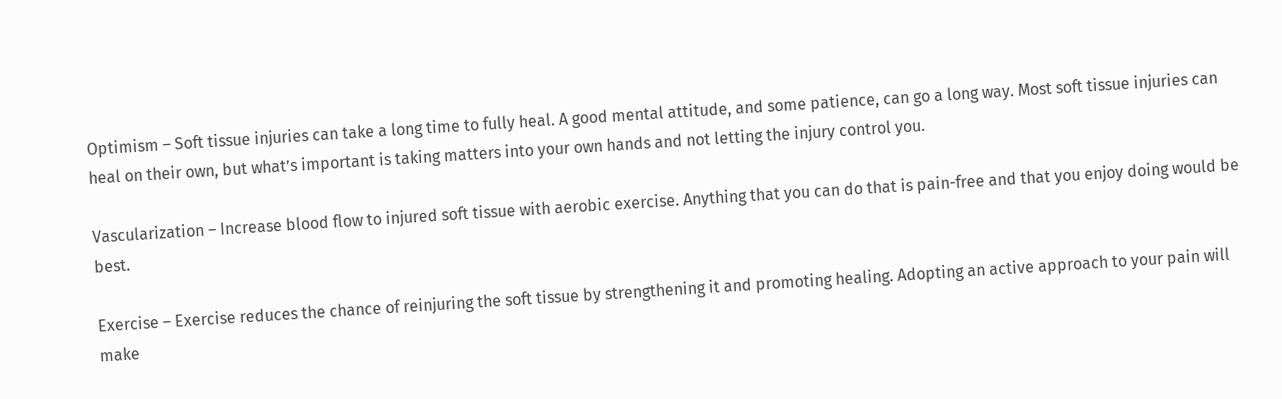Optimism – Soft tissue injuries can take a long time to fully heal. A good mental attitude, and some patience, can go a long way. Most soft tissue injuries can heal on their own, but what’s important is taking matters into your own hands and not letting the injury control you.

Vascularization – Increase blood flow to injured soft tissue with aerobic exercise. Anything that you can do that is pain-free and that you enjoy doing would be best.

Exercise – Exercise reduces the chance of reinjuring the soft tissue by strengthening it and promoting healing. Adopting an active approach to your pain will make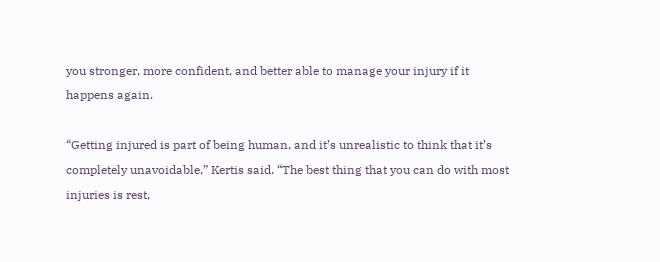you stronger, more confident, and better able to manage your injury if it happens again.

“Getting injured is part of being human, and it’s unrealistic to think that it’s completely unavoidable,” Kertis said. “The best thing that you can do with most injuries is rest,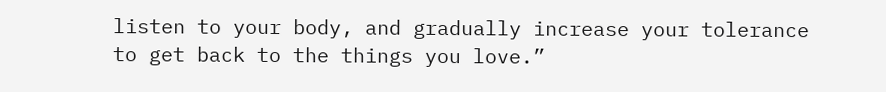listen to your body, and gradually increase your tolerance to get back to the things you love.”